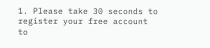1. Please take 30 seconds to register your free account to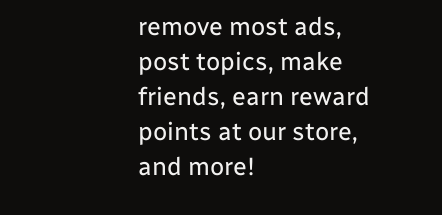remove most ads, post topics, make friends, earn reward points at our store, and more!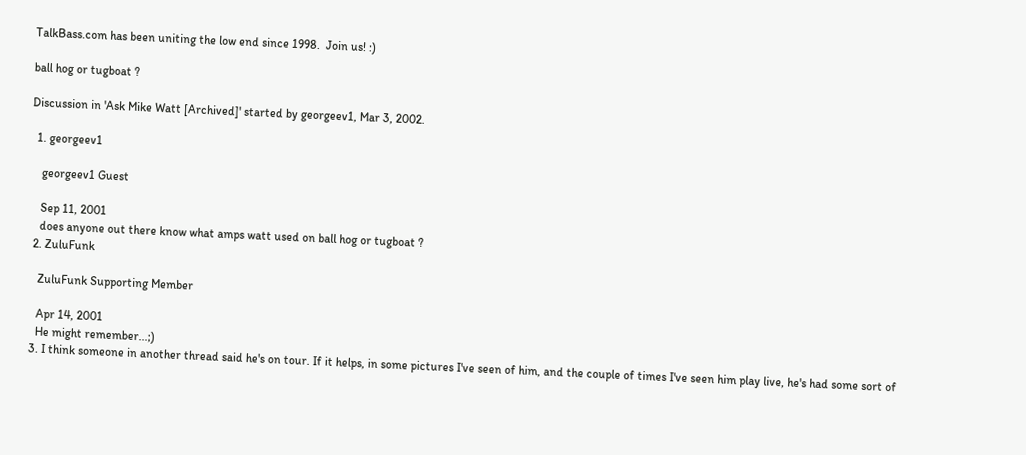TalkBass.com has been uniting the low end since 1998.  Join us! :)

ball hog or tugboat ?

Discussion in 'Ask Mike Watt [Archived]' started by georgeev1, Mar 3, 2002.

  1. georgeev1

    georgeev1 Guest

    Sep 11, 2001
    does anyone out there know what amps watt used on ball hog or tugboat ?
  2. ZuluFunk

    ZuluFunk Supporting Member

    Apr 14, 2001
    He might remember...;)
  3. I think someone in another thread said he's on tour. If it helps, in some pictures I've seen of him, and the couple of times I've seen him play live, he's had some sort of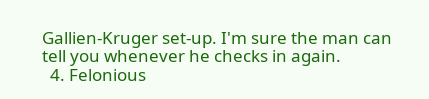Gallien-Kruger set-up. I'm sure the man can tell you whenever he checks in again.
  4. Felonious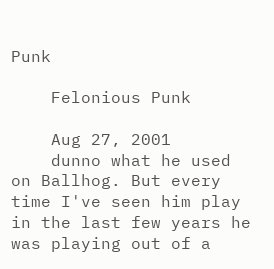Punk

    Felonious Punk

    Aug 27, 2001
    dunno what he used on Ballhog. But every time I've seen him play in the last few years he was playing out of a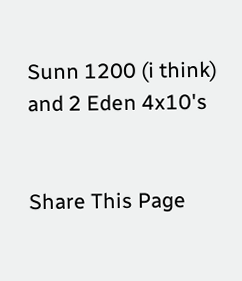Sunn 1200 (i think) and 2 Eden 4x10's


Share This Page